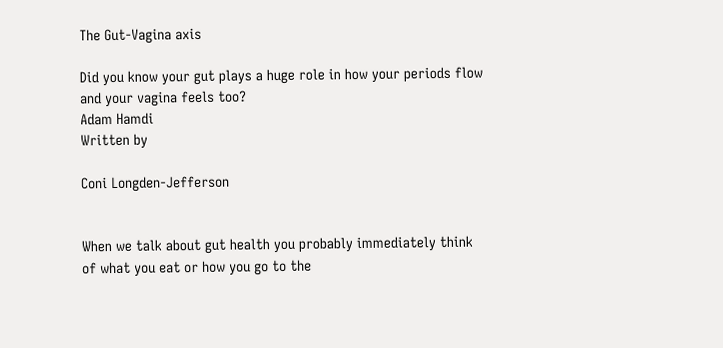The Gut-Vagina axis

Did you know your gut plays a huge role in how your periods flow and your vagina feels too?
Adam Hamdi
Written by

Coni Longden-Jefferson


When we talk about gut health you probably immediately think of what you eat or how you go to the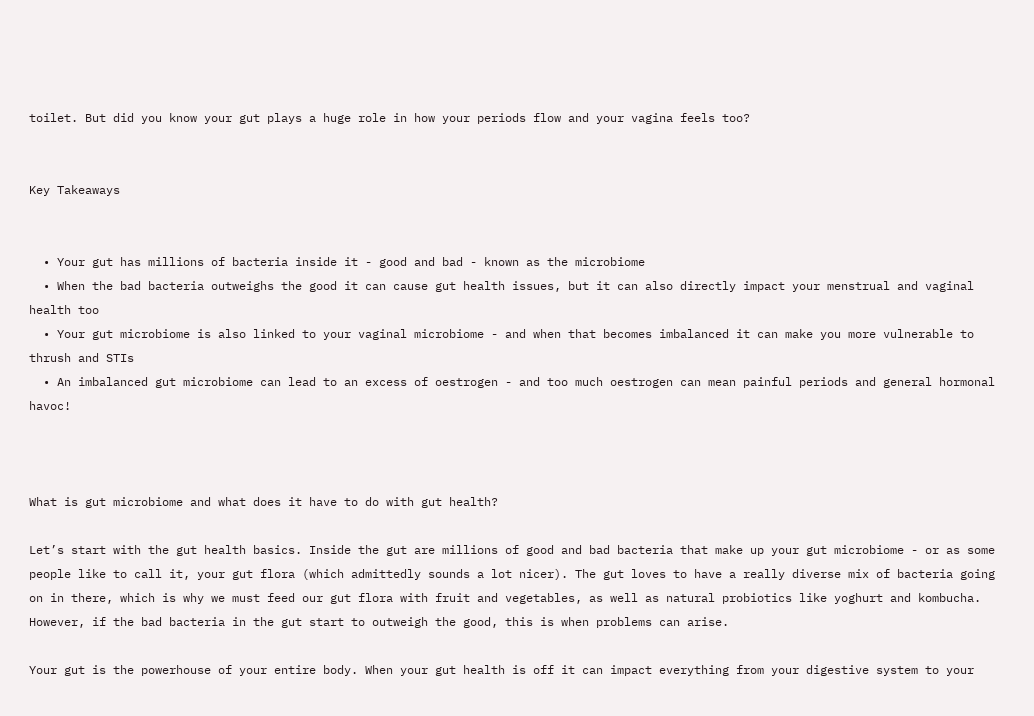toilet. But did you know your gut plays a huge role in how your periods flow and your vagina feels too?


Key Takeaways


  • Your gut has millions of bacteria inside it - good and bad - known as the microbiome
  • When the bad bacteria outweighs the good it can cause gut health issues, but it can also directly impact your menstrual and vaginal health too
  • Your gut microbiome is also linked to your vaginal microbiome - and when that becomes imbalanced it can make you more vulnerable to thrush and STIs
  • An imbalanced gut microbiome can lead to an excess of oestrogen - and too much oestrogen can mean painful periods and general hormonal havoc!



What is gut microbiome and what does it have to do with gut health?

Let’s start with the gut health basics. Inside the gut are millions of good and bad bacteria that make up your gut microbiome - or as some people like to call it, your gut flora (which admittedly sounds a lot nicer). The gut loves to have a really diverse mix of bacteria going on in there, which is why we must feed our gut flora with fruit and vegetables, as well as natural probiotics like yoghurt and kombucha. However, if the bad bacteria in the gut start to outweigh the good, this is when problems can arise.

Your gut is the powerhouse of your entire body. When your gut health is off it can impact everything from your digestive system to your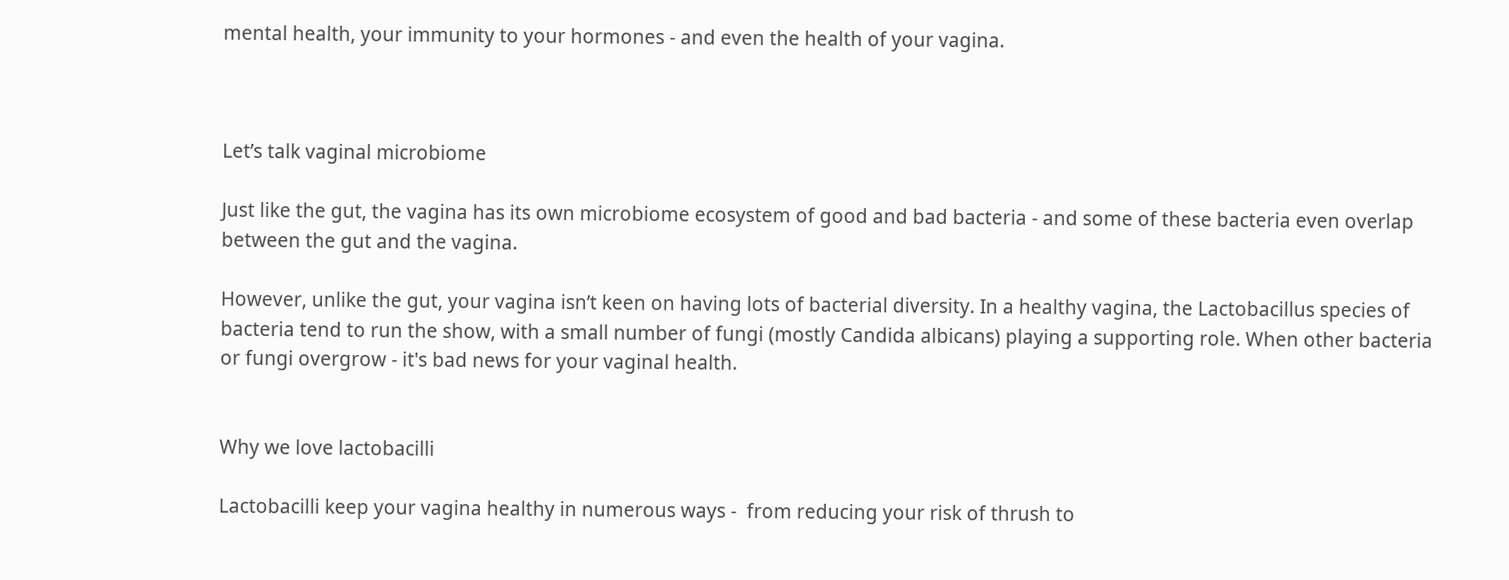mental health, your immunity to your hormones - and even the health of your vagina.



Let’s talk vaginal microbiome

Just like the gut, the vagina has its own microbiome ecosystem of good and bad bacteria - and some of these bacteria even overlap between the gut and the vagina.

However, unlike the gut, your vagina isn’t keen on having lots of bacterial diversity. In a healthy vagina, the Lactobacillus species of bacteria tend to run the show, with a small number of fungi (mostly Candida albicans) playing a supporting role. When other bacteria or fungi overgrow - it's bad news for your vaginal health.


Why we love lactobacilli

Lactobacilli keep your vagina healthy in numerous ways -  from reducing your risk of thrush to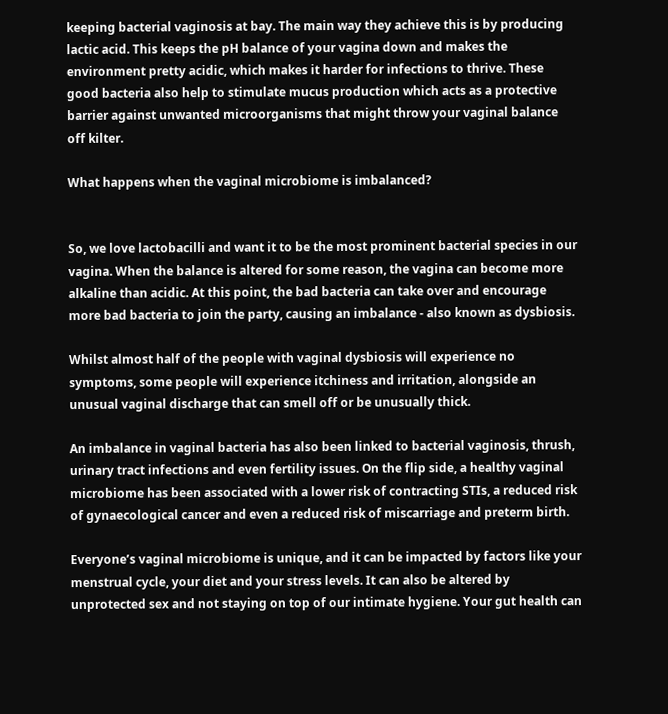keeping bacterial vaginosis at bay. The main way they achieve this is by producing lactic acid. This keeps the pH balance of your vagina down and makes the environment pretty acidic, which makes it harder for infections to thrive. These good bacteria also help to stimulate mucus production which acts as a protective barrier against unwanted microorganisms that might throw your vaginal balance off kilter.

What happens when the vaginal microbiome is imbalanced?


So, we love lactobacilli and want it to be the most prominent bacterial species in our vagina. When the balance is altered for some reason, the vagina can become more alkaline than acidic. At this point, the bad bacteria can take over and encourage more bad bacteria to join the party, causing an imbalance - also known as dysbiosis.

Whilst almost half of the people with vaginal dysbiosis will experience no symptoms, some people will experience itchiness and irritation, alongside an unusual vaginal discharge that can smell off or be unusually thick.

An imbalance in vaginal bacteria has also been linked to bacterial vaginosis, thrush, urinary tract infections and even fertility issues. On the flip side, a healthy vaginal microbiome has been associated with a lower risk of contracting STIs, a reduced risk of gynaecological cancer and even a reduced risk of miscarriage and preterm birth.

Everyone’s vaginal microbiome is unique, and it can be impacted by factors like your menstrual cycle, your diet and your stress levels. It can also be altered by unprotected sex and not staying on top of our intimate hygiene. Your gut health can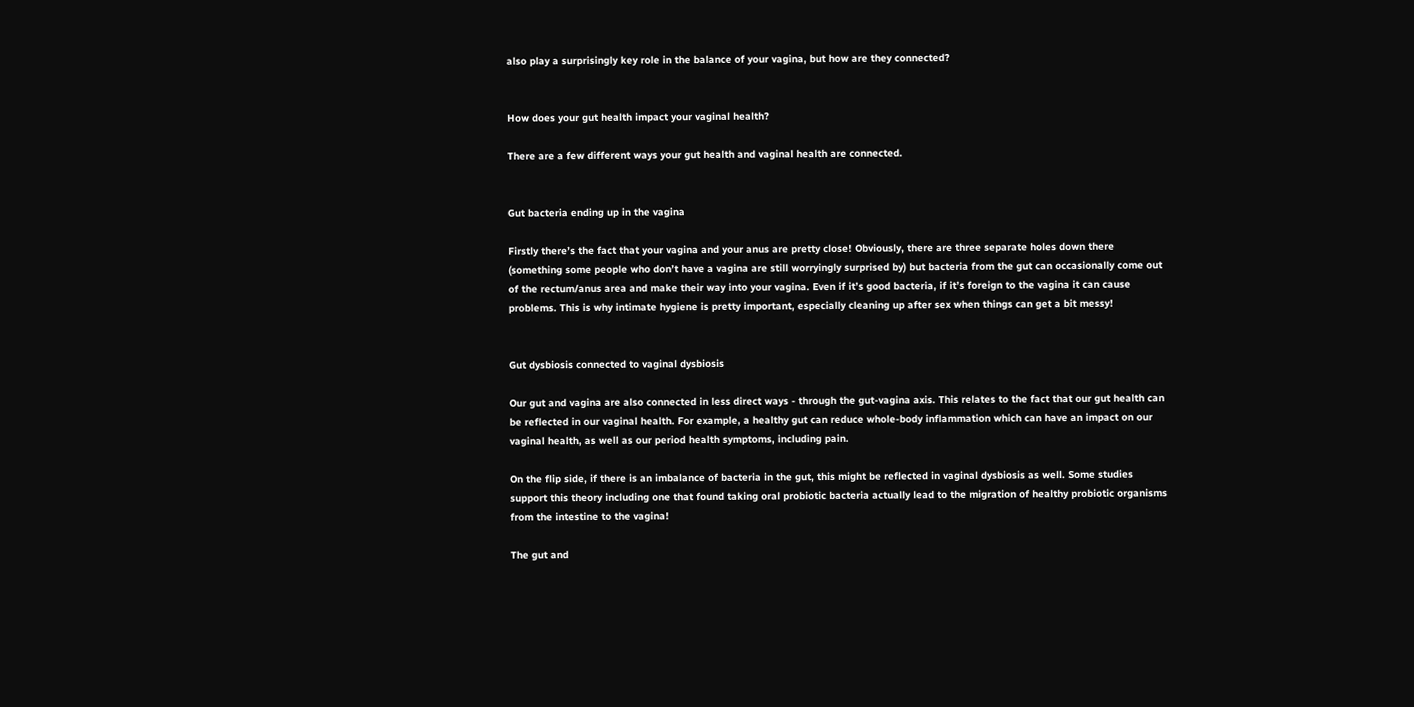also play a surprisingly key role in the balance of your vagina, but how are they connected?


How does your gut health impact your vaginal health?

There are a few different ways your gut health and vaginal health are connected.


Gut bacteria ending up in the vagina

Firstly there’s the fact that your vagina and your anus are pretty close! Obviously, there are three separate holes down there (something some people who don’t have a vagina are still worryingly surprised by) but bacteria from the gut can occasionally come out of the rectum/anus area and make their way into your vagina. Even if it’s good bacteria, if it’s foreign to the vagina it can cause problems. This is why intimate hygiene is pretty important, especially cleaning up after sex when things can get a bit messy!


Gut dysbiosis connected to vaginal dysbiosis

Our gut and vagina are also connected in less direct ways - through the gut-vagina axis. This relates to the fact that our gut health can be reflected in our vaginal health. For example, a healthy gut can reduce whole-body inflammation which can have an impact on our vaginal health, as well as our period health symptoms, including pain.

On the flip side, if there is an imbalance of bacteria in the gut, this might be reflected in vaginal dysbiosis as well. Some studies support this theory including one that found taking oral probiotic bacteria actually lead to the migration of healthy probiotic organisms from the intestine to the vagina!

The gut and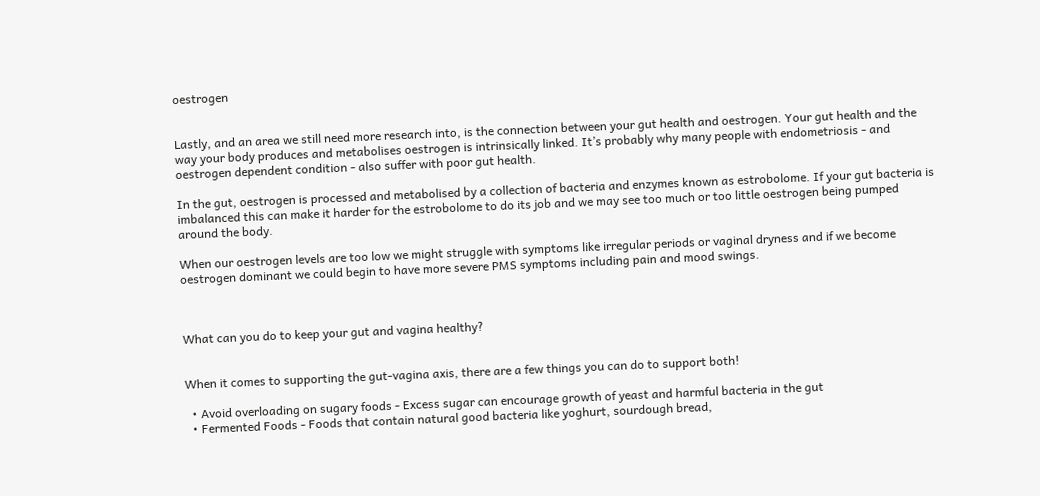oestrogen


Lastly, and an area we still need more research into, is the connection between your gut health and oestrogen. Your gut health and the way your body produces and metabolises oestrogen is intrinsically linked. It’s probably why many people with endometriosis - and oestrogen dependent condition - also suffer with poor gut health.

In the gut, oestrogen is processed and metabolised by a collection of bacteria and enzymes known as estrobolome. If your gut bacteria is imbalanced this can make it harder for the estrobolome to do its job and we may see too much or too little oestrogen being pumped around the body.

When our oestrogen levels are too low we might struggle with symptoms like irregular periods or vaginal dryness and if we become oestrogen dominant we could begin to have more severe PMS symptoms including pain and mood swings.



What can you do to keep your gut and vagina healthy?


When it comes to supporting the gut-vagina axis, there are a few things you can do to support both!

  • Avoid overloading on sugary foods - Excess sugar can encourage growth of yeast and harmful bacteria in the gut
  • Fermented Foods - Foods that contain natural good bacteria like yoghurt, sourdough bread,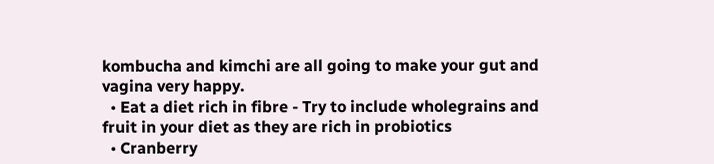kombucha and kimchi are all going to make your gut and vagina very happy.
  • Eat a diet rich in fibre - Try to include wholegrains and fruit in your diet as they are rich in probiotics
  • Cranberry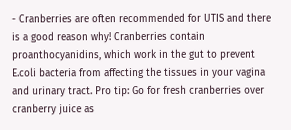- Cranberries are often recommended for UTIS and there is a good reason why! Cranberries contain proanthocyanidins, which work in the gut to prevent E.coli bacteria from affecting the tissues in your vagina and urinary tract. Pro tip: Go for fresh cranberries over cranberry juice as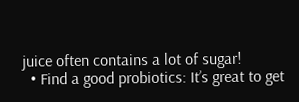juice often contains a lot of sugar!
  • Find a good probiotics: It’s great to get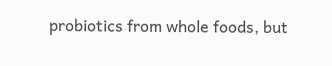probiotics from whole foods, but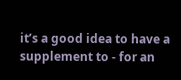it’s a good idea to have a supplement to - for an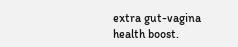extra gut-vagina health boost.